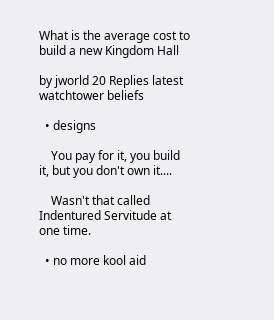What is the average cost to build a new Kingdom Hall

by jworld 20 Replies latest watchtower beliefs

  • designs

    You pay for it, you build it, but you don't own it....

    Wasn't that called Indentured Servitude at one time.

  • no more kool aid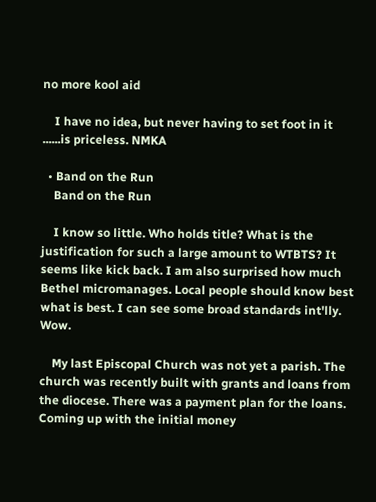no more kool aid

    I have no idea, but never having to set foot in it ......is priceless. NMKA

  • Band on the Run
    Band on the Run

    I know so little. Who holds title? What is the justification for such a large amount to WTBTS? It seems like kick back. I am also surprised how much Bethel micromanages. Local people should know best what is best. I can see some broad standards int'lly. Wow.

    My last Episcopal Church was not yet a parish. The church was recently built with grants and loans from the diocese. There was a payment plan for the loans. Coming up with the initial money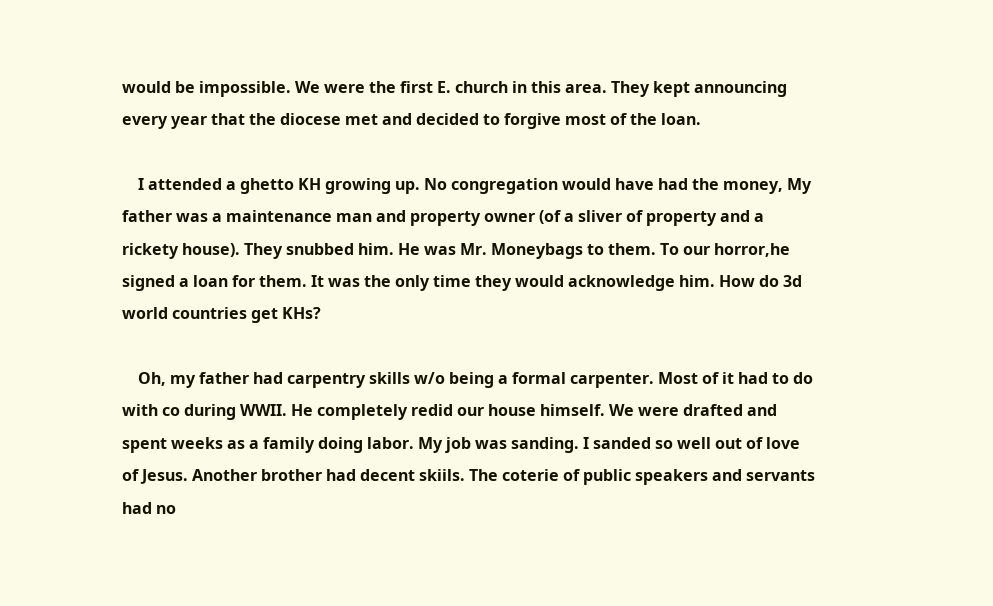would be impossible. We were the first E. church in this area. They kept announcing every year that the diocese met and decided to forgive most of the loan.

    I attended a ghetto KH growing up. No congregation would have had the money, My father was a maintenance man and property owner (of a sliver of property and a rickety house). They snubbed him. He was Mr. Moneybags to them. To our horror,he signed a loan for them. It was the only time they would acknowledge him. How do 3d world countries get KHs?

    Oh, my father had carpentry skills w/o being a formal carpenter. Most of it had to do with co during WWII. He completely redid our house himself. We were drafted and spent weeks as a family doing labor. My job was sanding. I sanded so well out of love of Jesus. Another brother had decent skiils. The coterie of public speakers and servants had no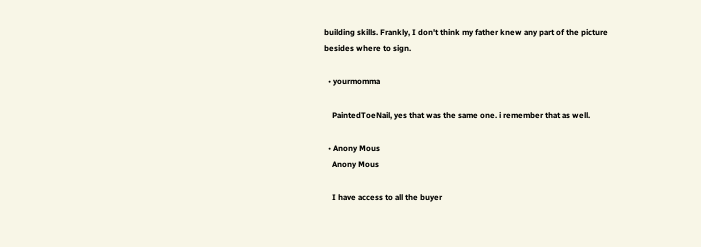building skills. Frankly, I don't think my father knew any part of the picture besides where to sign.

  • yourmomma

    PaintedToeNail, yes that was the same one. i remember that as well.

  • Anony Mous
    Anony Mous

    I have access to all the buyer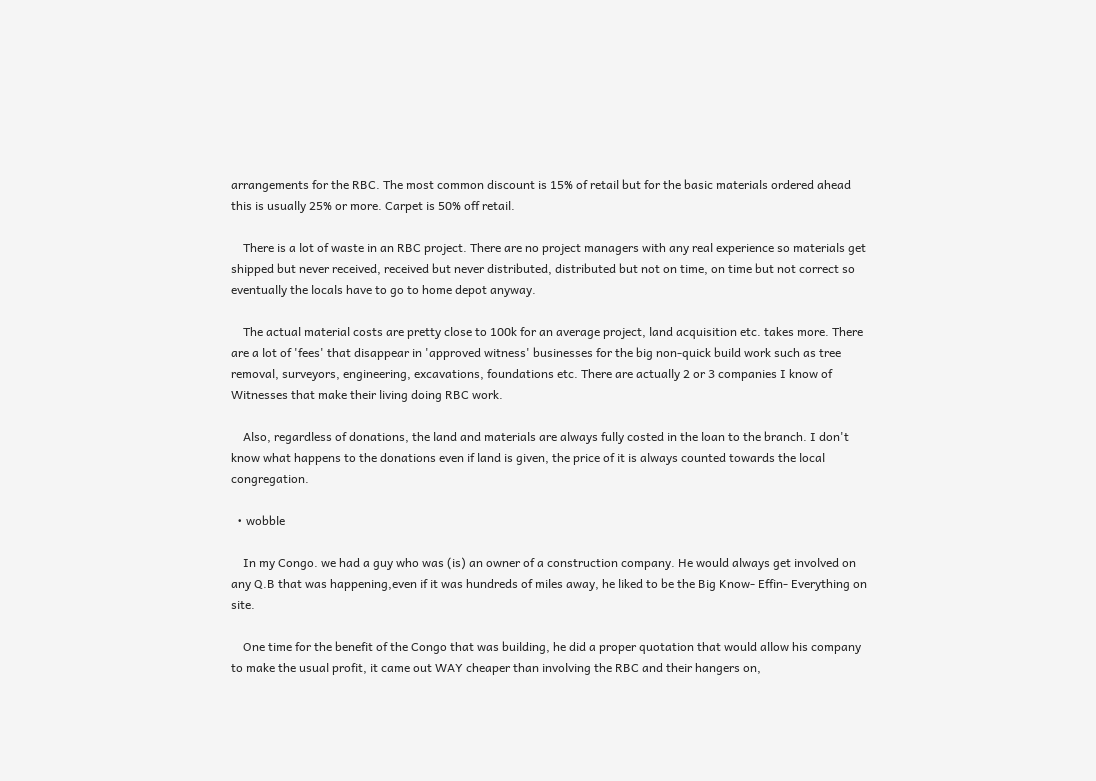arrangements for the RBC. The most common discount is 15% of retail but for the basic materials ordered ahead this is usually 25% or more. Carpet is 50% off retail.

    There is a lot of waste in an RBC project. There are no project managers with any real experience so materials get shipped but never received, received but never distributed, distributed but not on time, on time but not correct so eventually the locals have to go to home depot anyway.

    The actual material costs are pretty close to 100k for an average project, land acquisition etc. takes more. There are a lot of 'fees' that disappear in 'approved witness' businesses for the big non-quick build work such as tree removal, surveyors, engineering, excavations, foundations etc. There are actually 2 or 3 companies I know of Witnesses that make their living doing RBC work.

    Also, regardless of donations, the land and materials are always fully costed in the loan to the branch. I don't know what happens to the donations even if land is given, the price of it is always counted towards the local congregation.

  • wobble

    In my Congo. we had a guy who was (is) an owner of a construction company. He would always get involved on any Q.B that was happening,even if it was hundreds of miles away, he liked to be the Big Know- Effin- Everything on site.

    One time for the benefit of the Congo that was building, he did a proper quotation that would allow his company to make the usual profit, it came out WAY cheaper than involving the RBC and their hangers on,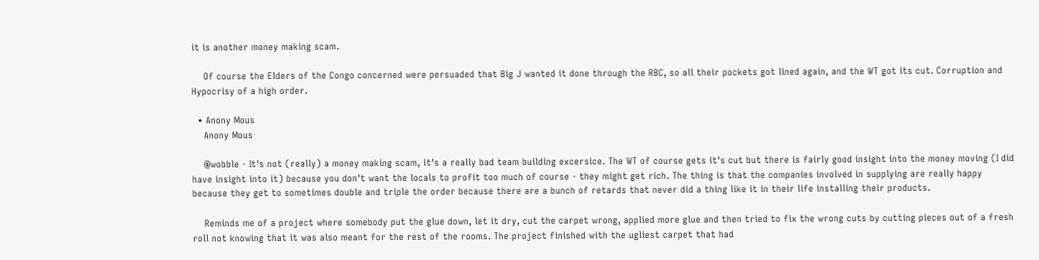it is another money making scam.

    Of course the Elders of the Congo concerned were persuaded that Big J wanted it done through the RBC, so all their pockets got lined again, and the WT got its cut. Corruption and Hypocrisy of a high order.

  • Anony Mous
    Anony Mous

    @wobble - It's not (really) a money making scam, it's a really bad team building excersice. The WT of course gets it's cut but there is fairly good insight into the money moving (I did have insight into it) because you don't want the locals to profit too much of course - they might get rich. The thing is that the companies involved in supplying are really happy because they get to sometimes double and triple the order because there are a bunch of retards that never did a thing like it in their life installing their products.

    Reminds me of a project where somebody put the glue down, let it dry, cut the carpet wrong, applied more glue and then tried to fix the wrong cuts by cutting pieces out of a fresh roll not knowing that it was also meant for the rest of the rooms. The project finished with the ugliest carpet that had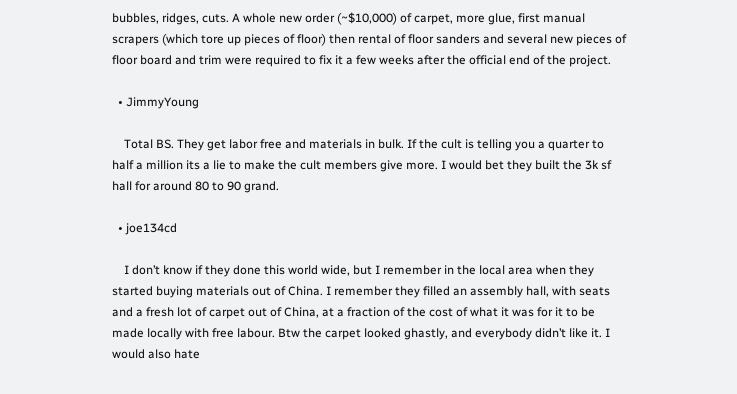bubbles, ridges, cuts. A whole new order (~$10,000) of carpet, more glue, first manual scrapers (which tore up pieces of floor) then rental of floor sanders and several new pieces of floor board and trim were required to fix it a few weeks after the official end of the project.

  • JimmyYoung

    Total BS. They get labor free and materials in bulk. If the cult is telling you a quarter to half a million its a lie to make the cult members give more. I would bet they built the 3k sf hall for around 80 to 90 grand.

  • joe134cd

    I don’t know if they done this world wide, but I remember in the local area when they started buying materials out of China. I remember they filled an assembly hall, with seats and a fresh lot of carpet out of China, at a fraction of the cost of what it was for it to be made locally with free labour. Btw the carpet looked ghastly, and everybody didn’t like it. I would also hate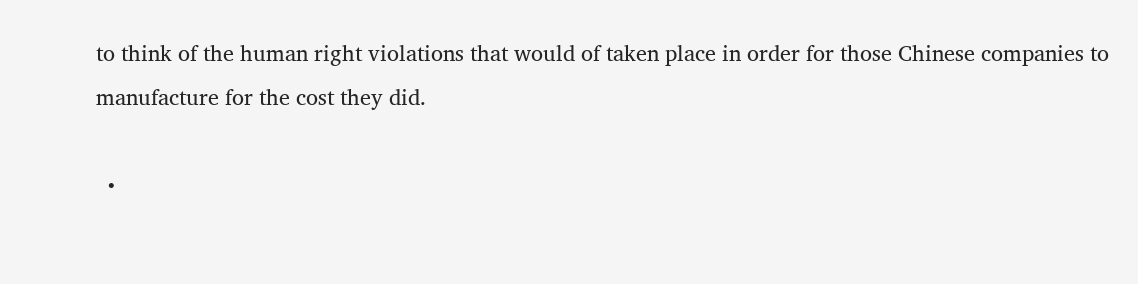to think of the human right violations that would of taken place in order for those Chinese companies to manufacture for the cost they did.

  •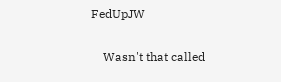FedUpJW

    Wasn't that called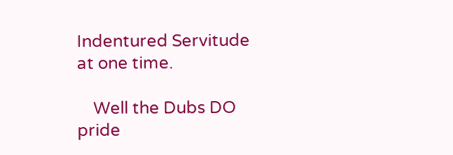Indentured Servitude at one time.

    Well the Dubs DO pride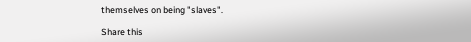themselves on being "slaves".

Share this